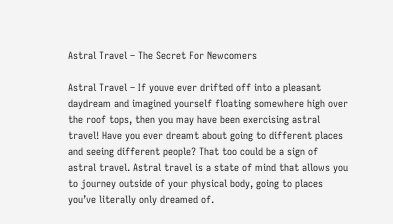Astral Travel – The Secret For Newcomers

Astral Travel – If youve ever drifted off into a pleasant daydream and imagined yourself floating somewhere high over the roof tops, then you may have been exercising astral travel! Have you ever dreamt about going to different places and seeing different people? That too could be a sign of astral travel. Astral travel is a state of mind that allows you to journey outside of your physical body, going to places you’ve literally only dreamed of.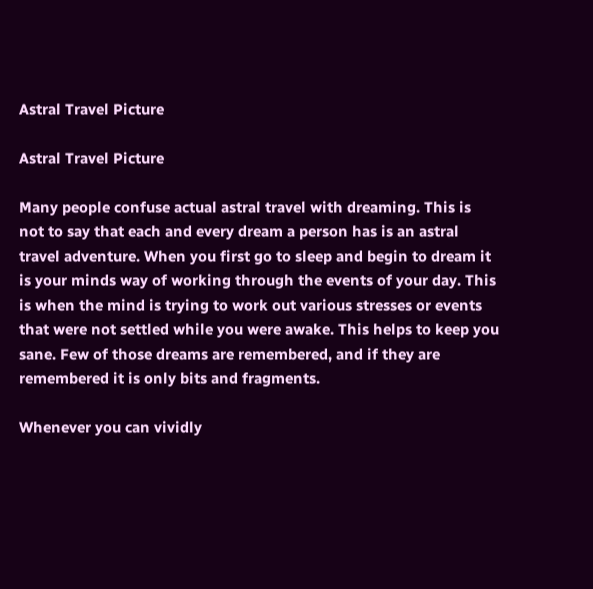Astral Travel Picture

Astral Travel Picture

Many people confuse actual astral travel with dreaming. This is not to say that each and every dream a person has is an astral travel adventure. When you first go to sleep and begin to dream it is your minds way of working through the events of your day. This is when the mind is trying to work out various stresses or events that were not settled while you were awake. This helps to keep you sane. Few of those dreams are remembered, and if they are remembered it is only bits and fragments.

Whenever you can vividly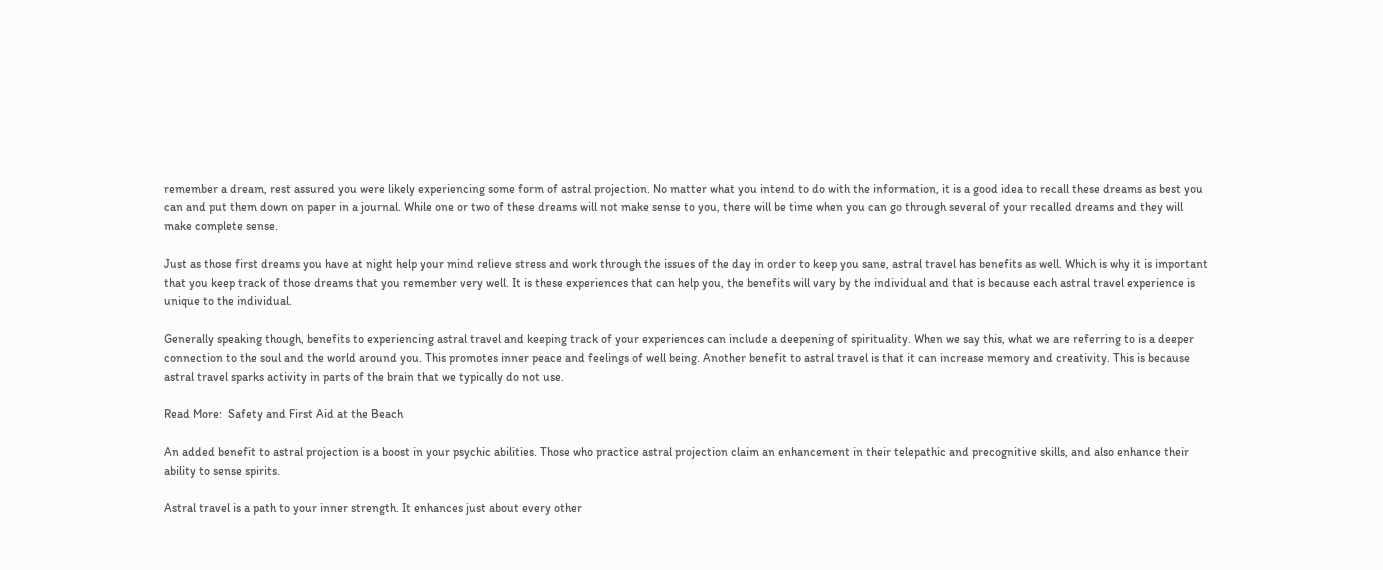remember a dream, rest assured you were likely experiencing some form of astral projection. No matter what you intend to do with the information, it is a good idea to recall these dreams as best you can and put them down on paper in a journal. While one or two of these dreams will not make sense to you, there will be time when you can go through several of your recalled dreams and they will make complete sense.

Just as those first dreams you have at night help your mind relieve stress and work through the issues of the day in order to keep you sane, astral travel has benefits as well. Which is why it is important that you keep track of those dreams that you remember very well. It is these experiences that can help you, the benefits will vary by the individual and that is because each astral travel experience is unique to the individual.

Generally speaking though, benefits to experiencing astral travel and keeping track of your experiences can include a deepening of spirituality. When we say this, what we are referring to is a deeper connection to the soul and the world around you. This promotes inner peace and feelings of well being. Another benefit to astral travel is that it can increase memory and creativity. This is because astral travel sparks activity in parts of the brain that we typically do not use.

Read More:  Safety and First Aid at the Beach

An added benefit to astral projection is a boost in your psychic abilities. Those who practice astral projection claim an enhancement in their telepathic and precognitive skills, and also enhance their ability to sense spirits.

Astral travel is a path to your inner strength. It enhances just about every other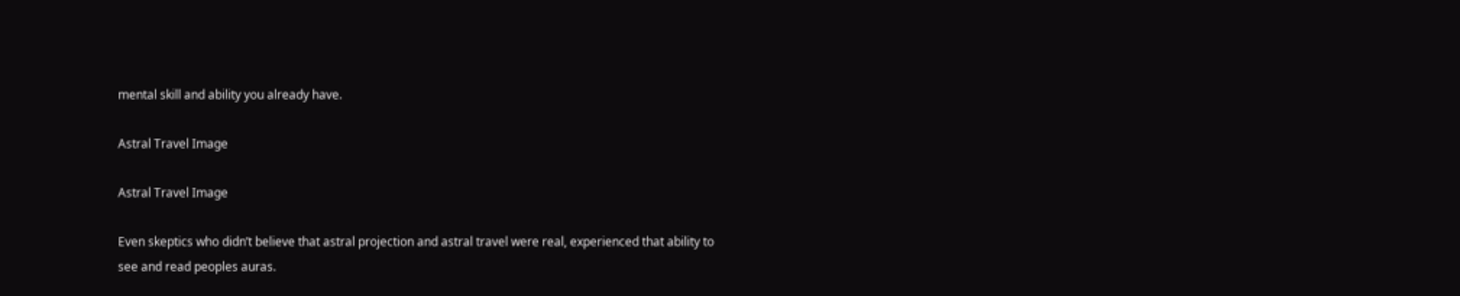mental skill and ability you already have.

Astral Travel Image

Astral Travel Image

Even skeptics who didn’t believe that astral projection and astral travel were real, experienced that ability to see and read peoples auras.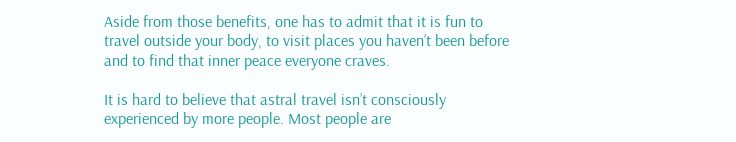Aside from those benefits, one has to admit that it is fun to travel outside your body, to visit places you haven’t been before and to find that inner peace everyone craves.

It is hard to believe that astral travel isn’t consciously experienced by more people. Most people are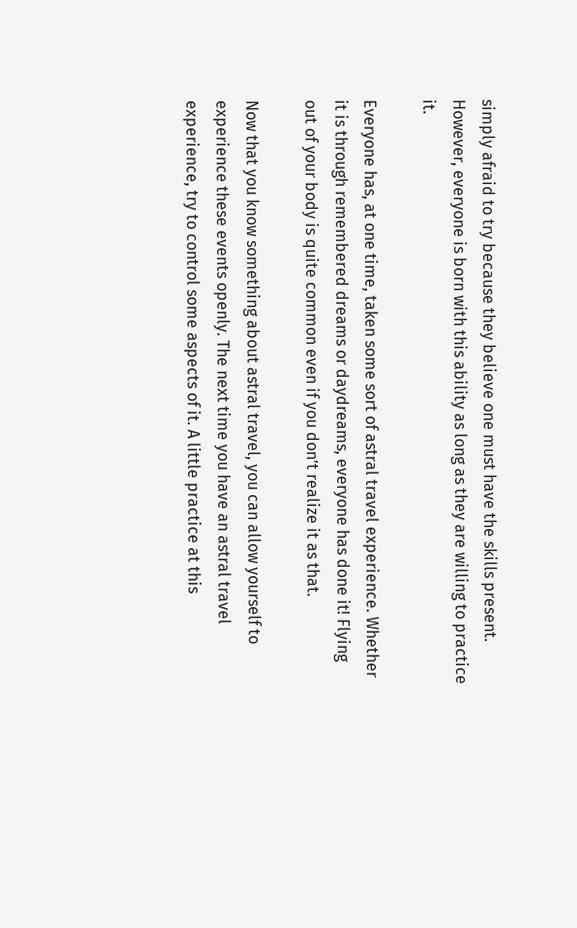simply afraid to try because they believe one must have the skills present. However, everyone is born with this ability as long as they are willing to practice it.

Everyone has, at one time, taken some sort of astral travel experience. Whether it is through remembered dreams or daydreams, everyone has done it! Flying out of your body is quite common even if you don’t realize it as that.

Now that you know something about astral travel, you can allow yourself to experience these events openly. The next time you have an astral travel experience, try to control some aspects of it. A little practice at this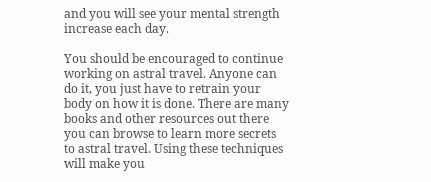and you will see your mental strength increase each day.

You should be encouraged to continue working on astral travel. Anyone can do it, you just have to retrain your body on how it is done. There are many books and other resources out there you can browse to learn more secrets to astral travel. Using these techniques will make you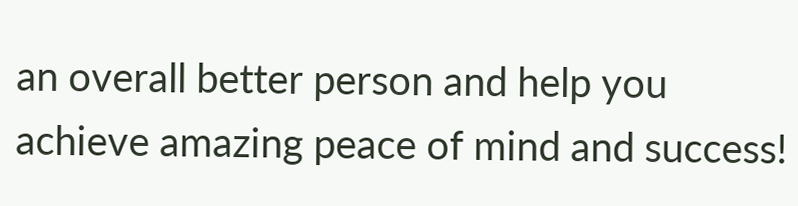an overall better person and help you achieve amazing peace of mind and success!